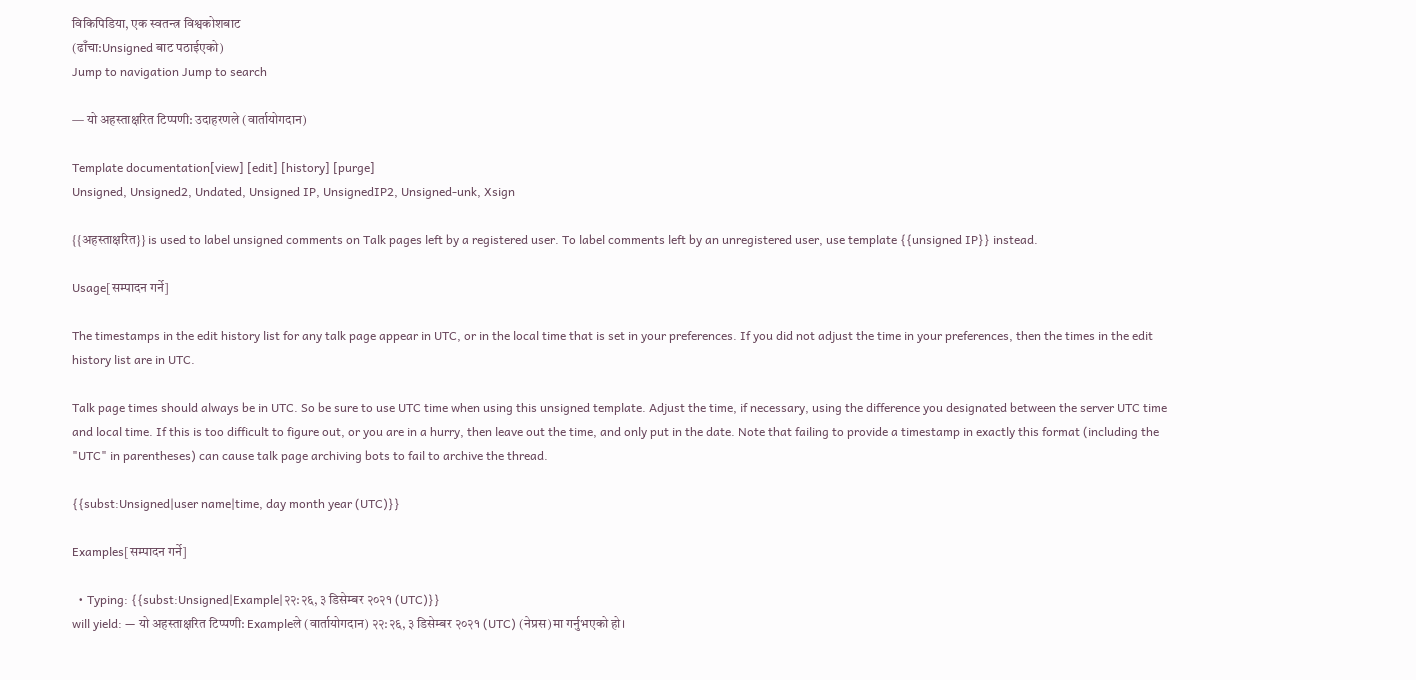विकिपिडिया, एक स्वतन्त्र विश्वकोशबाट
(ढाँचा:Unsigned बाट पठाईएको)
Jump to navigation Jump to search

— यो अहस्ताक्षरित टिप्पणी: उदाहरणले (वार्तायोगदान)

Template documentation[view] [edit] [history] [purge]
Unsigned, Unsigned2, Undated, Unsigned IP, UnsignedIP2, Unsigned-unk, Xsign

{{अहस्ताक्षरित}} is used to label unsigned comments on Talk pages left by a registered user. To label comments left by an unregistered user, use template {{unsigned IP}} instead.

Usage[सम्पादन गर्ने]

The timestamps in the edit history list for any talk page appear in UTC, or in the local time that is set in your preferences. If you did not adjust the time in your preferences, then the times in the edit history list are in UTC.

Talk page times should always be in UTC. So be sure to use UTC time when using this unsigned template. Adjust the time, if necessary, using the difference you designated between the server UTC time and local time. If this is too difficult to figure out, or you are in a hurry, then leave out the time, and only put in the date. Note that failing to provide a timestamp in exactly this format (including the "UTC" in parentheses) can cause talk page archiving bots to fail to archive the thread.

{{subst:Unsigned|user name|time, day month year (UTC)}}

Examples[सम्पादन गर्ने]

  • Typing: {{subst:Unsigned|Example|२२:२६, ३ डिसेम्बर २०२१ (UTC)}}
will yield: — यो अहस्ताक्षरित टिप्पणी: Exampleले (वार्तायोगदान) २२:२६, ३ डिसेम्बर २०२१ (UTC) (नेप्रस)मा गर्नुभएको हो।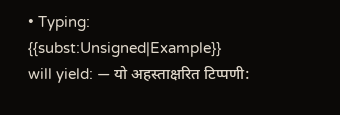• Typing: {{subst:Unsigned|Example}}
will yield: — यो अहस्ताक्षरित टिप्पणी: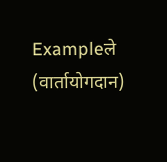Exampleले (वार्तायोगदान)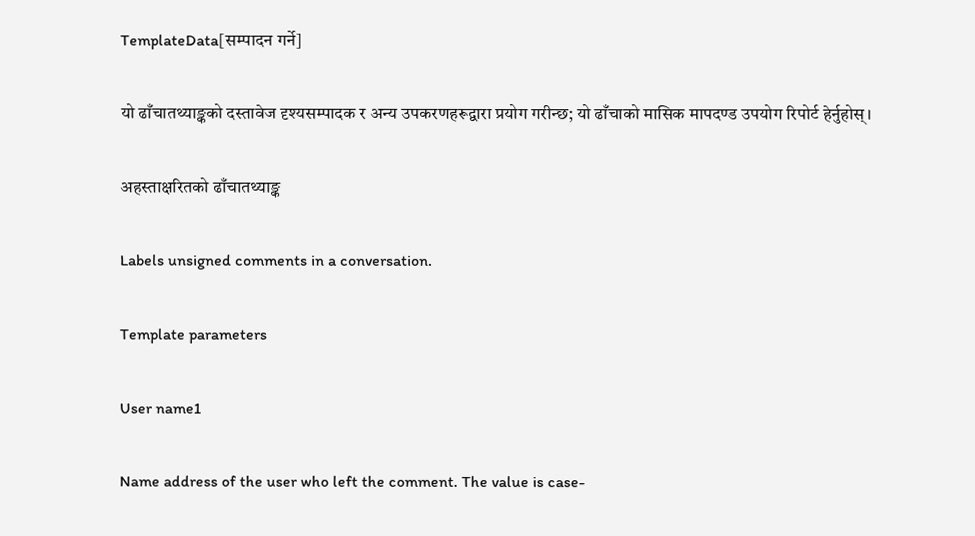TemplateData[सम्पादन गर्ने]

यो ढाँचातथ्याङ्कको दस्तावेज दृश्यसम्पादक र अन्य उपकरणहरूद्वारा प्रयोग गरीन्छ; यो ढाँचाको मासिक मापदण्ड उपयोग रिपोर्ट हेर्नुहोस्।

अहस्ताक्षरितको ढाँचातथ्याङ्क

Labels unsigned comments in a conversation.

Template parameters

User name1

Name address of the user who left the comment. The value is case-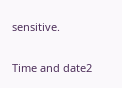sensitive.

Time and date2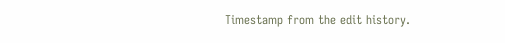Timestamp from the edit history.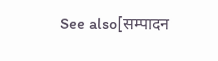See also[सम्पादन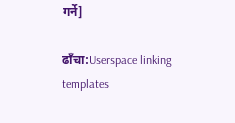गर्ने]

ढाँचा:Userspace linking templates